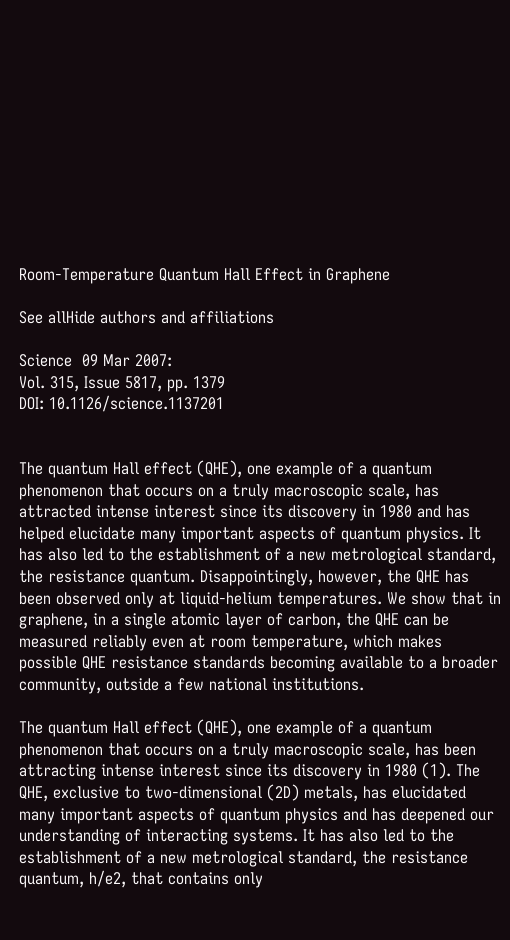Room-Temperature Quantum Hall Effect in Graphene

See allHide authors and affiliations

Science  09 Mar 2007:
Vol. 315, Issue 5817, pp. 1379
DOI: 10.1126/science.1137201


The quantum Hall effect (QHE), one example of a quantum phenomenon that occurs on a truly macroscopic scale, has attracted intense interest since its discovery in 1980 and has helped elucidate many important aspects of quantum physics. It has also led to the establishment of a new metrological standard, the resistance quantum. Disappointingly, however, the QHE has been observed only at liquid-helium temperatures. We show that in graphene, in a single atomic layer of carbon, the QHE can be measured reliably even at room temperature, which makes possible QHE resistance standards becoming available to a broader community, outside a few national institutions.

The quantum Hall effect (QHE), one example of a quantum phenomenon that occurs on a truly macroscopic scale, has been attracting intense interest since its discovery in 1980 (1). The QHE, exclusive to two-dimensional (2D) metals, has elucidated many important aspects of quantum physics and has deepened our understanding of interacting systems. It has also led to the establishment of a new metrological standard, the resistance quantum, h/e2, that contains only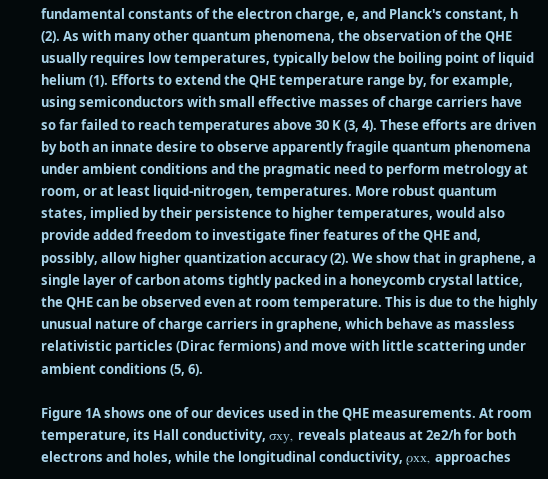fundamental constants of the electron charge, e, and Planck's constant, h (2). As with many other quantum phenomena, the observation of the QHE usually requires low temperatures, typically below the boiling point of liquid helium (1). Efforts to extend the QHE temperature range by, for example, using semiconductors with small effective masses of charge carriers have so far failed to reach temperatures above 30 K (3, 4). These efforts are driven by both an innate desire to observe apparently fragile quantum phenomena under ambient conditions and the pragmatic need to perform metrology at room, or at least liquid-nitrogen, temperatures. More robust quantum states, implied by their persistence to higher temperatures, would also provide added freedom to investigate finer features of the QHE and, possibly, allow higher quantization accuracy (2). We show that in graphene, a single layer of carbon atoms tightly packed in a honeycomb crystal lattice, the QHE can be observed even at room temperature. This is due to the highly unusual nature of charge carriers in graphene, which behave as massless relativistic particles (Dirac fermions) and move with little scattering under ambient conditions (5, 6).

Figure 1A shows one of our devices used in the QHE measurements. At room temperature, its Hall conductivity, σxy, reveals plateaus at 2e2/h for both electrons and holes, while the longitudinal conductivity, ρxx, approaches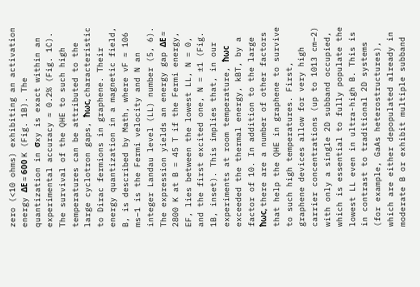zero (<10 ohms) exhibiting an activation energy ΔE ≈ 600 K (Fig. 1B). The quantization in σxy is exact within an experimental accuracy ≈ 0.2% (Fig. 1C). The survival of the QHE to such high temperatures can be attributed to the large cyclotron gaps, ħωc, characteristic to Dirac fermions in graphene. Their energy quantization in a magnetic field, B, is described by Math, where vF ≈ 106 ms–1 is the Fermi velocity and N an integer Landau level (LL) number (5, 6). The expression yields an energy gap ΔE ≈ 2800 K at B = 45 T if the Fermi energy, EF, lies between the lowest LL, N = 0, and the first excited one, N = ±1 (Fig. 1B, inset). This implies that, in our experiments at room temperature, ħωc exceeded the thermal energy, kBT, by a factor of 10. In addition to the large ħωc, there are a number of other factors that help the QHE in graphene to survive to such high temperatures. First, graphene devices allow for very high carrier concentrations (up to 1013 cm–2) with only a single 2D subband occupied, which is essential to fully populate the lowest LL even in ultra-high B. This is in contrast to traditional 2D systems (for example, GaAs heterostructures), which are either depopulated already in moderate B or exhibit multiple subband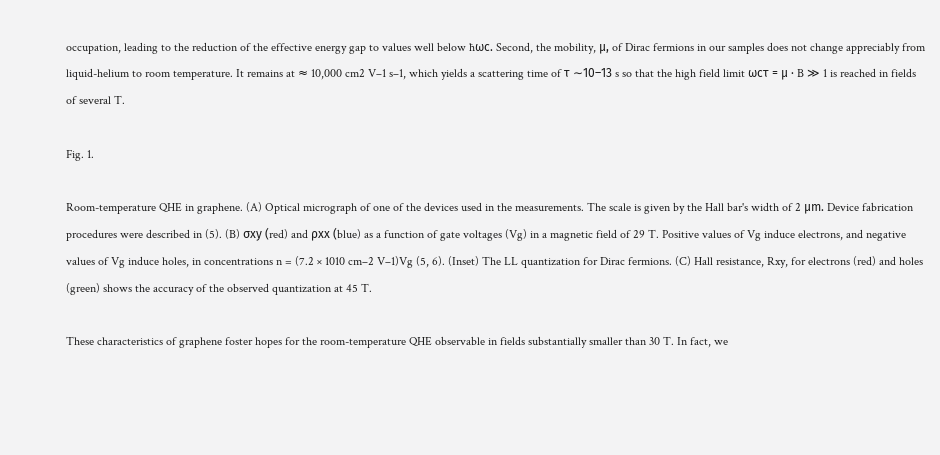occupation, leading to the reduction of the effective energy gap to values well below ħωc. Second, the mobility, μ, of Dirac fermions in our samples does not change appreciably from liquid-helium to room temperature. It remains at ≈ 10,000 cm2 V–1 s–1, which yields a scattering time of τ ∼10–13 s so that the high field limit ωcτ = μ · B ≫ 1 is reached in fields of several T.

Fig. 1.

Room-temperature QHE in graphene. (A) Optical micrograph of one of the devices used in the measurements. The scale is given by the Hall bar's width of 2 μm. Device fabrication procedures were described in (5). (B) σxy (red) and ρxx (blue) as a function of gate voltages (Vg) in a magnetic field of 29 T. Positive values of Vg induce electrons, and negative values of Vg induce holes, in concentrations n = (7.2 × 1010 cm–2 V–1)Vg (5, 6). (Inset) The LL quantization for Dirac fermions. (C) Hall resistance, Rxy, for electrons (red) and holes (green) shows the accuracy of the observed quantization at 45 T.

These characteristics of graphene foster hopes for the room-temperature QHE observable in fields substantially smaller than 30 T. In fact, we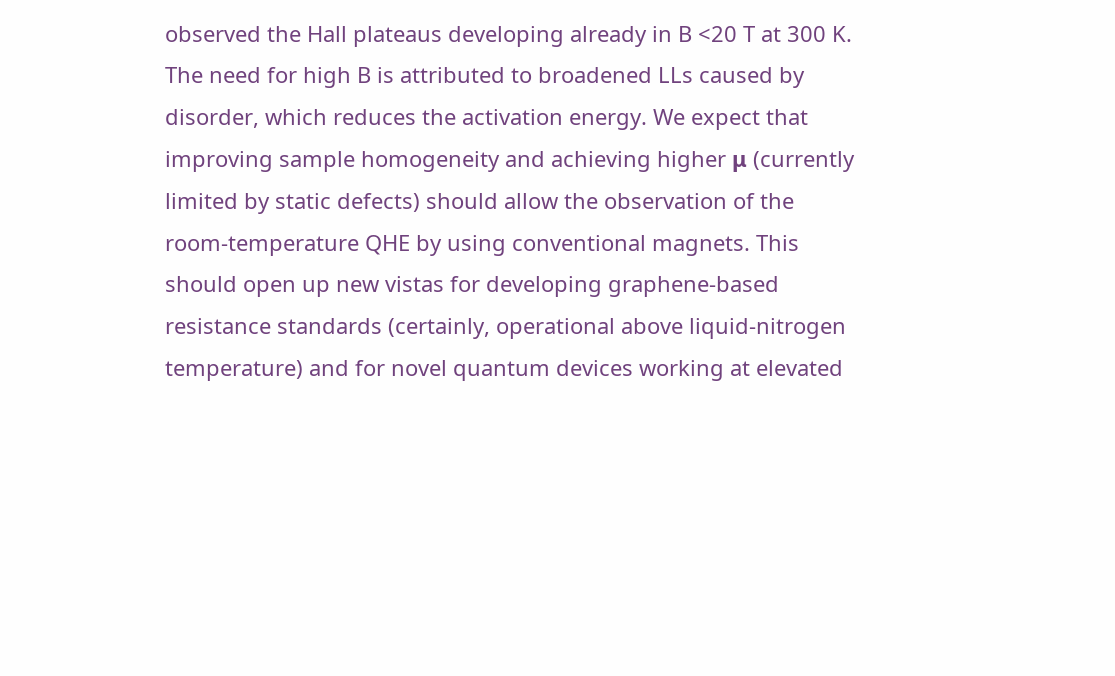observed the Hall plateaus developing already in B <20 T at 300 K. The need for high B is attributed to broadened LLs caused by disorder, which reduces the activation energy. We expect that improving sample homogeneity and achieving higher μ (currently limited by static defects) should allow the observation of the room-temperature QHE by using conventional magnets. This should open up new vistas for developing graphene-based resistance standards (certainly, operational above liquid-nitrogen temperature) and for novel quantum devices working at elevated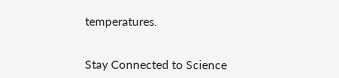temperatures.


Stay Connected to Science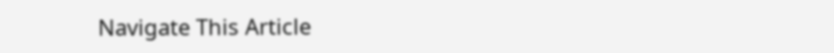Navigate This Article